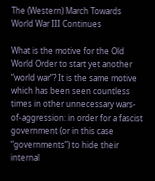The (Western) March Towards World War III Continues

What is the motive for the Old World Order to start yet another “world war”? It is the same motive which has been seen countless times in other unnecessary wars-of-aggression: in order for a fascist government (or in this case “governments”) to hide their internal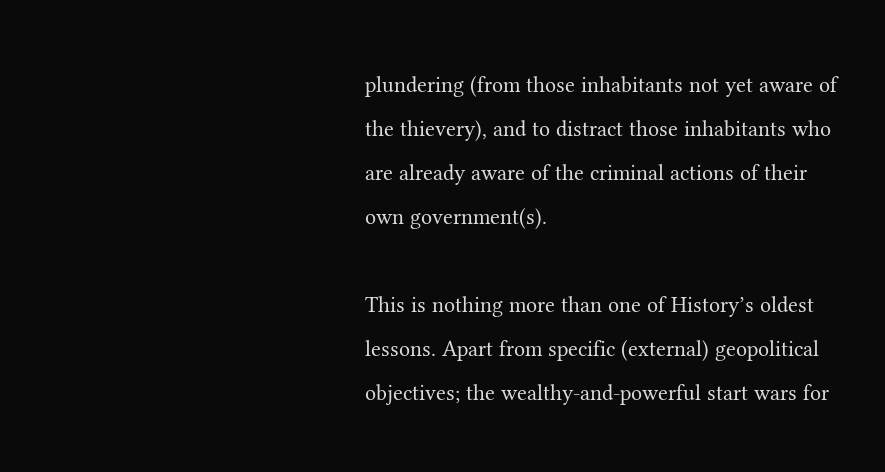plundering (from those inhabitants not yet aware of the thievery), and to distract those inhabitants who are already aware of the criminal actions of their own government(s).

This is nothing more than one of History’s oldest lessons. Apart from specific (external) geopolitical objectives; the wealthy-and-powerful start wars for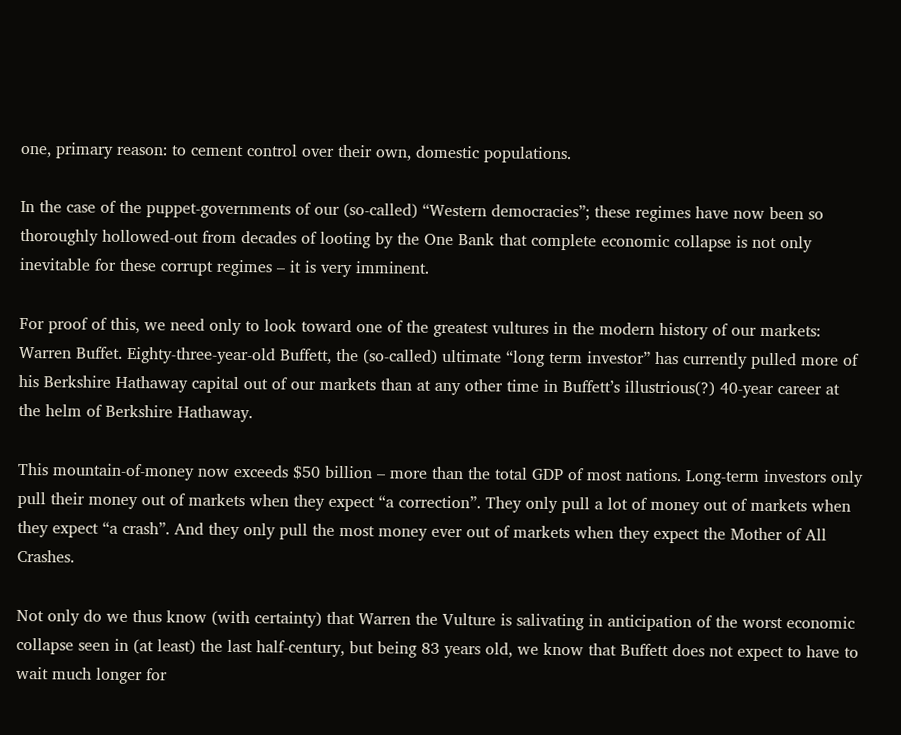one, primary reason: to cement control over their own, domestic populations.

In the case of the puppet-governments of our (so-called) “Western democracies”; these regimes have now been so thoroughly hollowed-out from decades of looting by the One Bank that complete economic collapse is not only inevitable for these corrupt regimes – it is very imminent.

For proof of this, we need only to look toward one of the greatest vultures in the modern history of our markets: Warren Buffet. Eighty-three-year-old Buffett, the (so-called) ultimate “long term investor” has currently pulled more of his Berkshire Hathaway capital out of our markets than at any other time in Buffett’s illustrious(?) 40-year career at the helm of Berkshire Hathaway.

This mountain-of-money now exceeds $50 billion – more than the total GDP of most nations. Long-term investors only pull their money out of markets when they expect “a correction”. They only pull a lot of money out of markets when they expect “a crash”. And they only pull the most money ever out of markets when they expect the Mother of All Crashes.

Not only do we thus know (with certainty) that Warren the Vulture is salivating in anticipation of the worst economic collapse seen in (at least) the last half-century, but being 83 years old, we know that Buffett does not expect to have to wait much longer for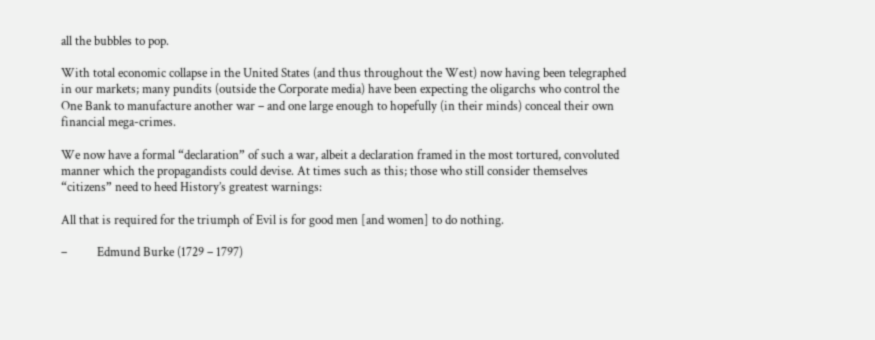all the bubbles to pop.

With total economic collapse in the United States (and thus throughout the West) now having been telegraphed in our markets; many pundits (outside the Corporate media) have been expecting the oligarchs who control the One Bank to manufacture another war – and one large enough to hopefully (in their minds) conceal their own financial mega-crimes.

We now have a formal “declaration” of such a war, albeit a declaration framed in the most tortured, convoluted manner which the propagandists could devise. At times such as this; those who still consider themselves “citizens” need to heed History’s greatest warnings:

All that is required for the triumph of Evil is for good men [and women] to do nothing.

–          Edmund Burke (1729 – 1797)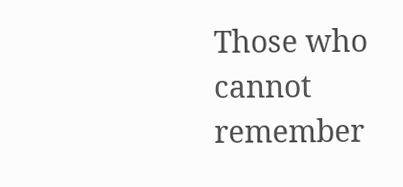Those who cannot remember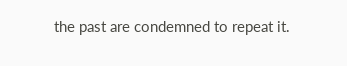the past are condemned to repeat it.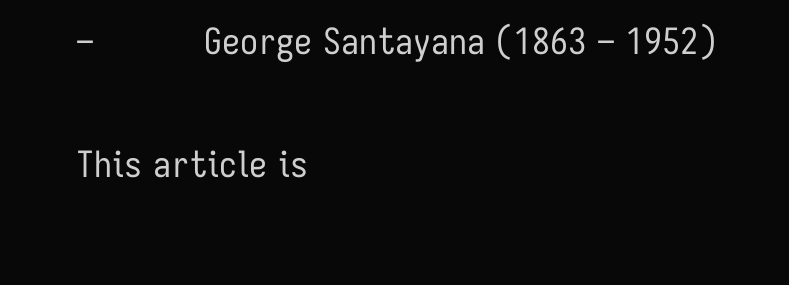–          George Santayana (1863 – 1952)

This article is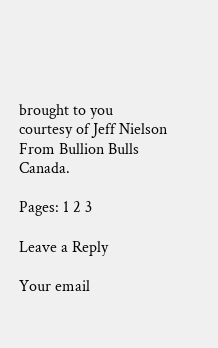brought to you courtesy of Jeff Nielson From Bullion Bulls Canada.

Pages: 1 2 3

Leave a Reply

Your email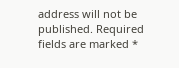address will not be published. Required fields are marked *